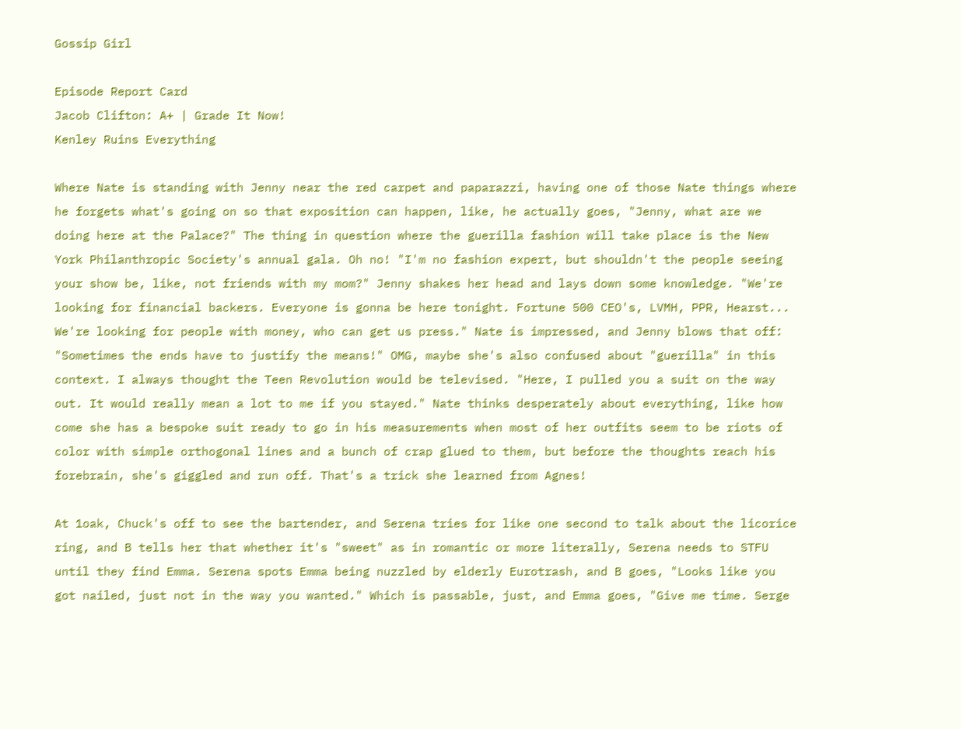Gossip Girl

Episode Report Card
Jacob Clifton: A+ | Grade It Now!
Kenley Ruins Everything

Where Nate is standing with Jenny near the red carpet and paparazzi, having one of those Nate things where he forgets what's going on so that exposition can happen, like, he actually goes, "Jenny, what are we doing here at the Palace?" The thing in question where the guerilla fashion will take place is the New York Philanthropic Society's annual gala. Oh no! "I'm no fashion expert, but shouldn't the people seeing your show be, like, not friends with my mom?" Jenny shakes her head and lays down some knowledge. "We're looking for financial backers. Everyone is gonna be here tonight. Fortune 500 CEO's, LVMH, PPR, Hearst... We're looking for people with money, who can get us press." Nate is impressed, and Jenny blows that off: "Sometimes the ends have to justify the means!" OMG, maybe she's also confused about "guerilla" in this context. I always thought the Teen Revolution would be televised. "Here, I pulled you a suit on the way out. It would really mean a lot to me if you stayed." Nate thinks desperately about everything, like how come she has a bespoke suit ready to go in his measurements when most of her outfits seem to be riots of color with simple orthogonal lines and a bunch of crap glued to them, but before the thoughts reach his forebrain, she's giggled and run off. That's a trick she learned from Agnes!

At 1oak, Chuck's off to see the bartender, and Serena tries for like one second to talk about the licorice ring, and B tells her that whether it's "sweet" as in romantic or more literally, Serena needs to STFU until they find Emma. Serena spots Emma being nuzzled by elderly Eurotrash, and B goes, "Looks like you got nailed, just not in the way you wanted." Which is passable, just, and Emma goes, "Give me time. Serge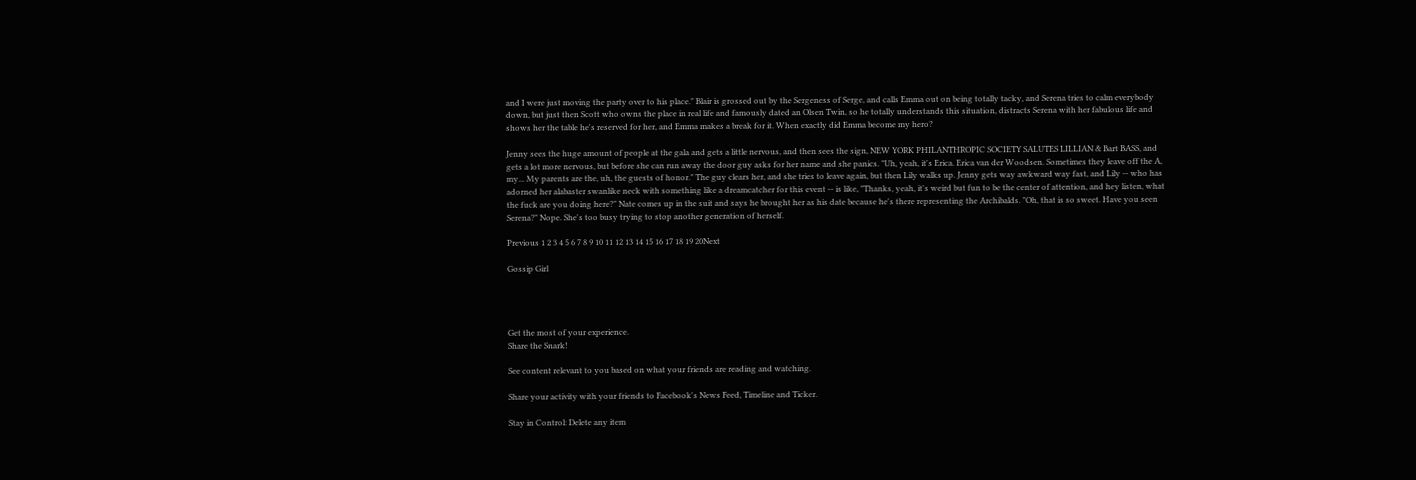and I were just moving the party over to his place." Blair is grossed out by the Sergeness of Serge, and calls Emma out on being totally tacky, and Serena tries to calm everybody down, but just then Scott who owns the place in real life and famously dated an Olsen Twin, so he totally understands this situation, distracts Serena with her fabulous life and shows her the table he's reserved for her, and Emma makes a break for it. When exactly did Emma become my hero?

Jenny sees the huge amount of people at the gala and gets a little nervous, and then sees the sign, NEW YORK PHILANTHROPIC SOCIETY SALUTES LILLIAN & Bart BASS, and gets a lot more nervous, but before she can run away the door guy asks for her name and she panics. "Uh, yeah, it's Erica. Erica van der Woodsen. Sometimes they leave off the A, my... My parents are the, uh, the guests of honor." The guy clears her, and she tries to leave again, but then Lily walks up. Jenny gets way awkward way fast, and Lily -- who has adorned her alabaster swanlike neck with something like a dreamcatcher for this event -- is like, "Thanks, yeah, it's weird but fun to be the center of attention, and hey listen, what the fuck are you doing here?" Nate comes up in the suit and says he brought her as his date because he's there representing the Archibalds. "Oh, that is so sweet. Have you seen Serena?" Nope. She's too busy trying to stop another generation of herself.

Previous 1 2 3 4 5 6 7 8 9 10 11 12 13 14 15 16 17 18 19 20Next

Gossip Girl




Get the most of your experience.
Share the Snark!

See content relevant to you based on what your friends are reading and watching.

Share your activity with your friends to Facebook's News Feed, Timeline and Ticker.

Stay in Control: Delete any item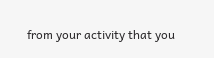from your activity that you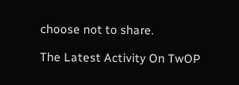choose not to share.

The Latest Activity On TwOP